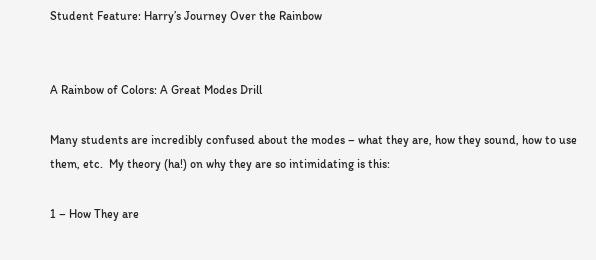Student Feature: Harry’s Journey Over the Rainbow


A Rainbow of Colors: A Great Modes Drill

Many students are incredibly confused about the modes – what they are, how they sound, how to use them, etc.  My theory (ha!) on why they are so intimidating is this:

1 – How They are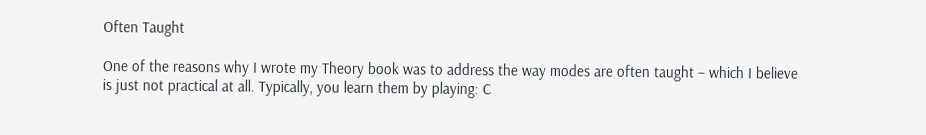Often Taught

One of the reasons why I wrote my Theory book was to address the way modes are often taught – which I believe is just not practical at all. Typically, you learn them by playing: C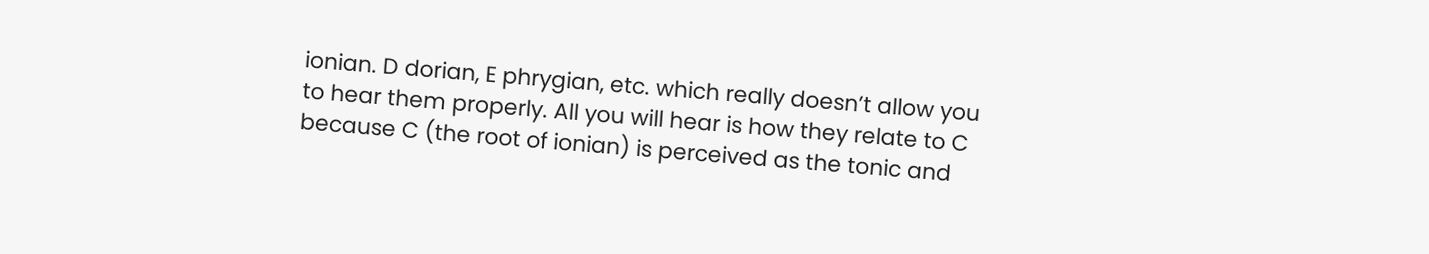ionian. D dorian, E phrygian, etc. which really doesn’t allow you to hear them properly. All you will hear is how they relate to C because C (the root of ionian) is perceived as the tonic and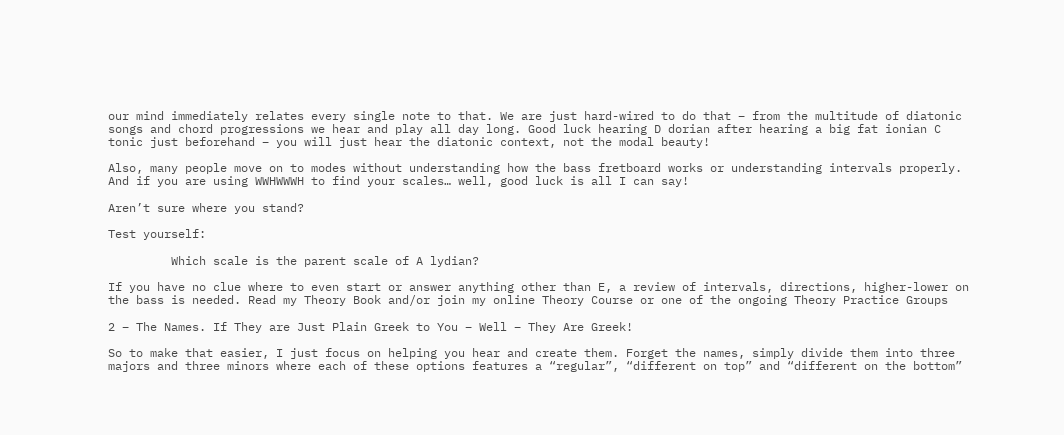our mind immediately relates every single note to that. We are just hard-wired to do that – from the multitude of diatonic songs and chord progressions we hear and play all day long. Good luck hearing D dorian after hearing a big fat ionian C tonic just beforehand – you will just hear the diatonic context, not the modal beauty!

Also, many people move on to modes without understanding how the bass fretboard works or understanding intervals properly. And if you are using WWHWWWH to find your scales… well, good luck is all I can say!

Aren’t sure where you stand?

Test yourself:

         Which scale is the parent scale of A lydian?

If you have no clue where to even start or answer anything other than E, a review of intervals, directions, higher-lower on the bass is needed. Read my Theory Book and/or join my online Theory Course or one of the ongoing Theory Practice Groups

2 – The Names. If They are Just Plain Greek to You – Well – They Are Greek!

So to make that easier, I just focus on helping you hear and create them. Forget the names, simply divide them into three majors and three minors where each of these options features a “regular”, “different on top” and “different on the bottom”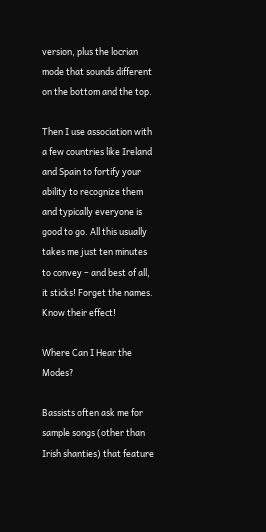version, plus the locrian mode that sounds different on the bottom and the top.

Then I use association with a few countries like Ireland and Spain to fortify your ability to recognize them and typically everyone is good to go. All this usually takes me just ten minutes to convey – and best of all, it sticks! Forget the names. Know their effect!

Where Can I Hear the Modes?

Bassists often ask me for sample songs (other than Irish shanties) that feature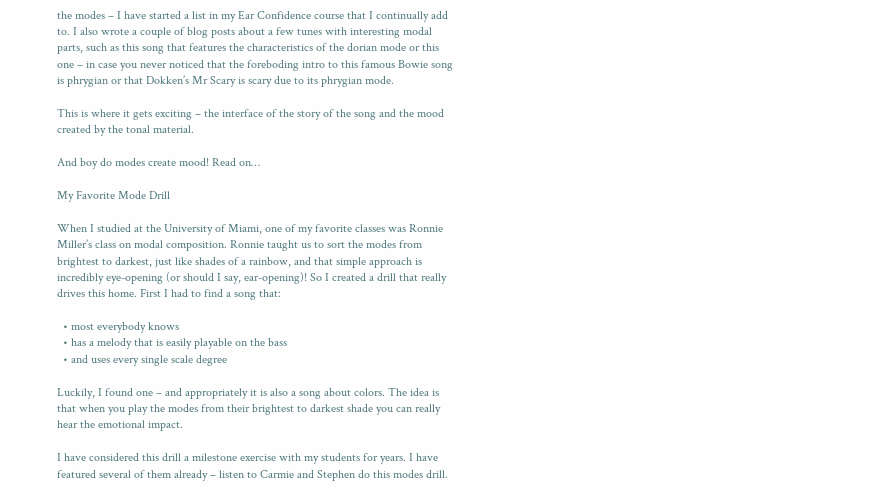the modes – I have started a list in my Ear Confidence course that I continually add to. I also wrote a couple of blog posts about a few tunes with interesting modal parts, such as this song that features the characteristics of the dorian mode or this one – in case you never noticed that the foreboding intro to this famous Bowie song is phrygian or that Dokken’s Mr Scary is scary due to its phrygian mode.

This is where it gets exciting – the interface of the story of the song and the mood created by the tonal material.

And boy do modes create mood! Read on…

My Favorite Mode Drill

When I studied at the University of Miami, one of my favorite classes was Ronnie Miller’s class on modal composition. Ronnie taught us to sort the modes from brightest to darkest, just like shades of a rainbow, and that simple approach is incredibly eye-opening (or should I say, ear-opening)! So I created a drill that really drives this home. First I had to find a song that:

  • most everybody knows
  • has a melody that is easily playable on the bass
  • and uses every single scale degree

Luckily, I found one – and appropriately it is also a song about colors. The idea is that when you play the modes from their brightest to darkest shade you can really hear the emotional impact.

I have considered this drill a milestone exercise with my students for years. I have featured several of them already – listen to Carmie and Stephen do this modes drill.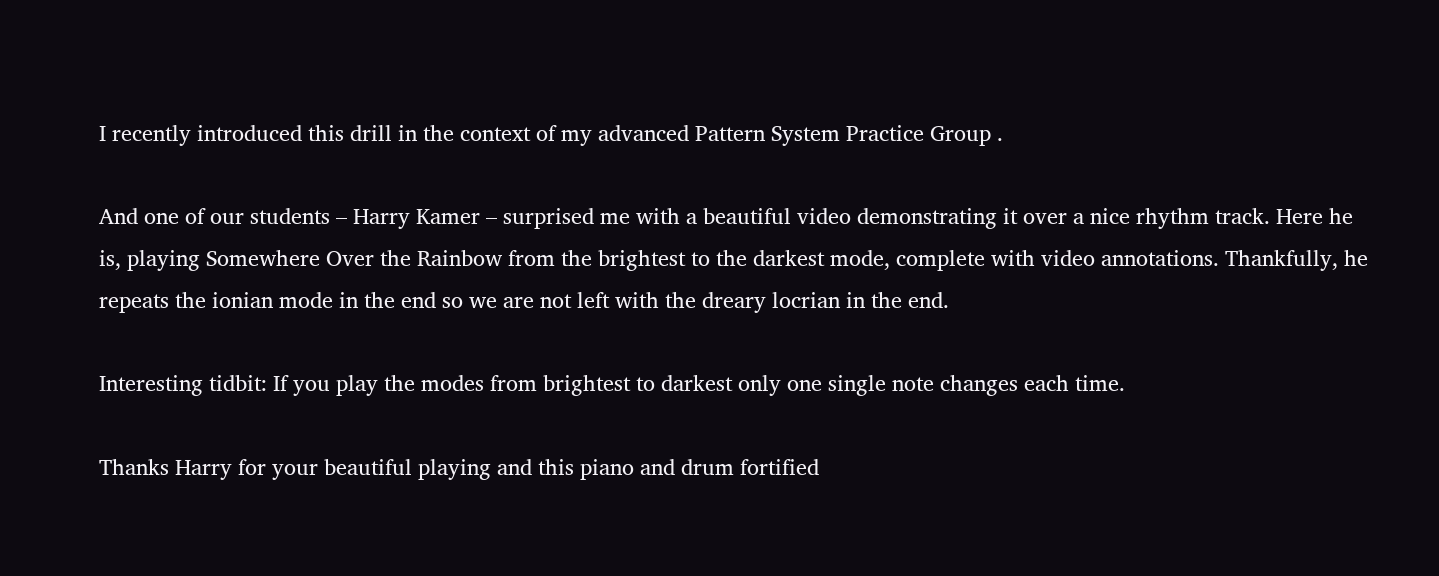I recently introduced this drill in the context of my advanced Pattern System Practice Group .

And one of our students – Harry Kamer – surprised me with a beautiful video demonstrating it over a nice rhythm track. Here he is, playing Somewhere Over the Rainbow from the brightest to the darkest mode, complete with video annotations. Thankfully, he repeats the ionian mode in the end so we are not left with the dreary locrian in the end.

Interesting tidbit: If you play the modes from brightest to darkest only one single note changes each time.

Thanks Harry for your beautiful playing and this piano and drum fortified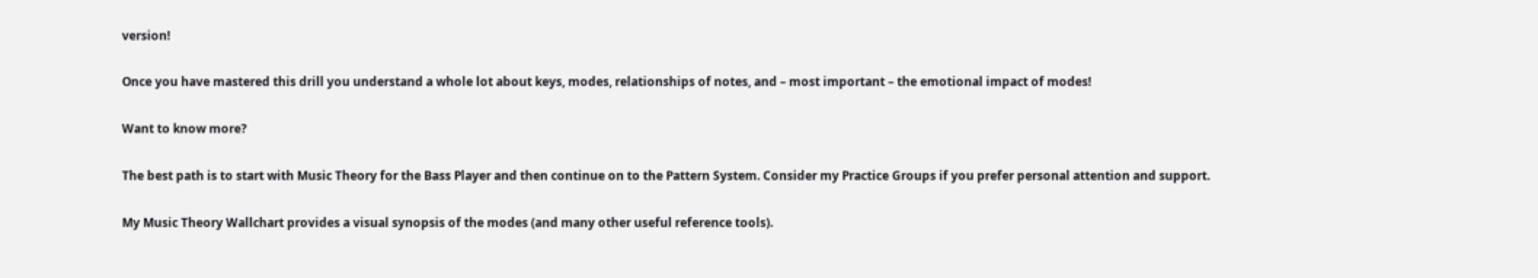version!

Once you have mastered this drill you understand a whole lot about keys, modes, relationships of notes, and – most important – the emotional impact of modes!

Want to know more?

The best path is to start with Music Theory for the Bass Player and then continue on to the Pattern System. Consider my Practice Groups if you prefer personal attention and support.

My Music Theory Wallchart provides a visual synopsis of the modes (and many other useful reference tools).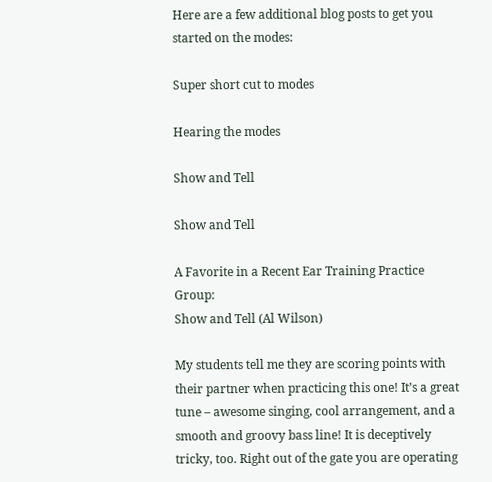Here are a few additional blog posts to get you started on the modes:

Super short cut to modes

Hearing the modes

Show and Tell

Show and Tell

A Favorite in a Recent Ear Training Practice Group:
Show and Tell (Al Wilson)

My students tell me they are scoring points with their partner when practicing this one! It’s a great tune – awesome singing, cool arrangement, and a smooth and groovy bass line! It is deceptively tricky, too. Right out of the gate you are operating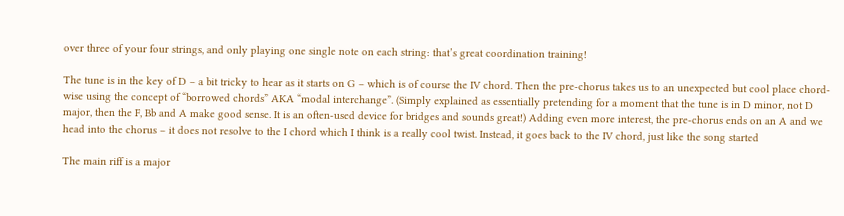over three of your four strings, and only playing one single note on each string: that’s great coordination training!

The tune is in the key of D – a bit tricky to hear as it starts on G – which is of course the IV chord. Then the pre-chorus takes us to an unexpected but cool place chord-wise using the concept of “borrowed chords” AKA “modal interchange”. (Simply explained as essentially pretending for a moment that the tune is in D minor, not D major, then the F, Bb and A make good sense. It is an often-used device for bridges and sounds great!) Adding even more interest, the pre-chorus ends on an A and we head into the chorus – it does not resolve to the I chord which I think is a really cool twist. Instead, it goes back to the IV chord, just like the song started

The main riff is a major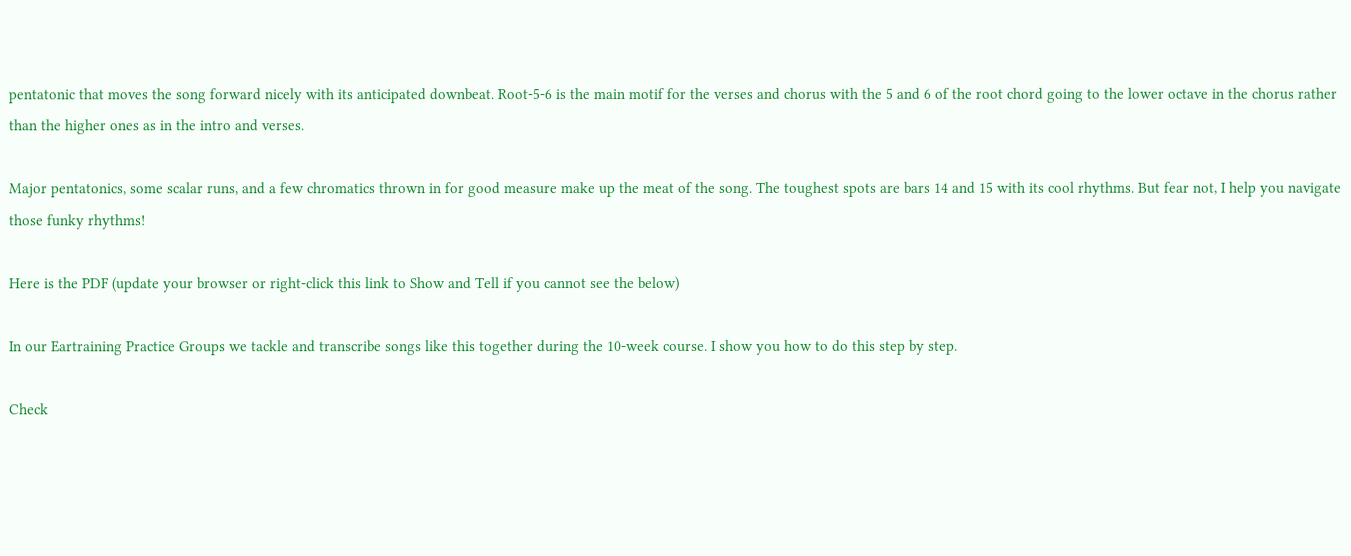pentatonic that moves the song forward nicely with its anticipated downbeat. Root-5-6 is the main motif for the verses and chorus with the 5 and 6 of the root chord going to the lower octave in the chorus rather than the higher ones as in the intro and verses.

Major pentatonics, some scalar runs, and a few chromatics thrown in for good measure make up the meat of the song. The toughest spots are bars 14 and 15 with its cool rhythms. But fear not, I help you navigate those funky rhythms!

Here is the PDF (update your browser or right-click this link to Show and Tell if you cannot see the below)

In our Eartraining Practice Groups we tackle and transcribe songs like this together during the 10-week course. I show you how to do this step by step.

Check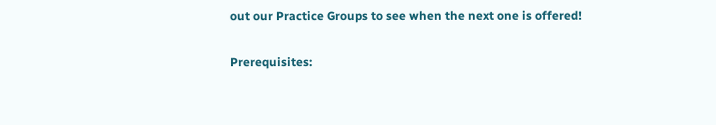out our Practice Groups to see when the next one is offered!

Prerequisites: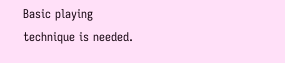Basic playing technique is needed.